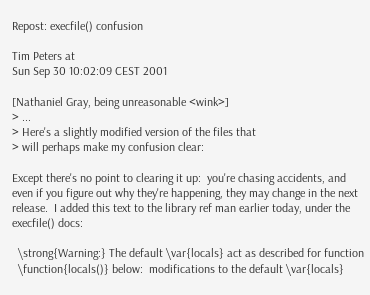Repost: execfile() confusion

Tim Peters at
Sun Sep 30 10:02:09 CEST 2001

[Nathaniel Gray, being unreasonable <wink>]
> ...
> Here's a slightly modified version of the files that
> will perhaps make my confusion clear:

Except there's no point to clearing it up:  you're chasing accidents, and
even if you figure out why they're happening, they may change in the next
release.  I added this text to the library ref man earlier today, under the
execfile() docs:

  \strong{Warning:} The default \var{locals} act as described for function
  \function{locals()} below:  modifications to the default \var{locals}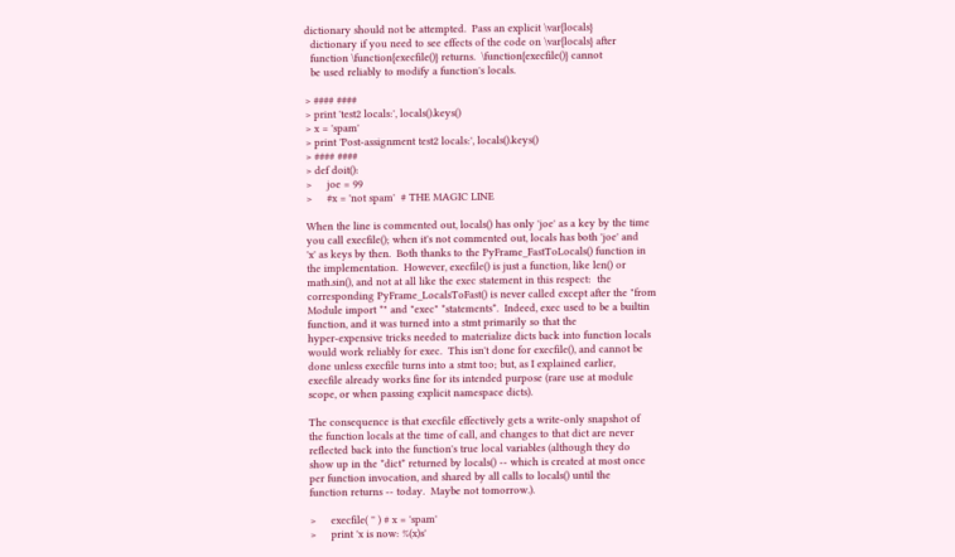dictionary should not be attempted.  Pass an explicit \var{locals}
  dictionary if you need to see effects of the code on \var{locals} after
  function \function{execfile()} returns.  \function{execfile()} cannot
  be used reliably to modify a function's locals.

> #### ####
> print 'test2 locals:', locals().keys()
> x = 'spam'
> print 'Post-assignment test2 locals:', locals().keys()
> #### ####
> def doit():
>     joe = 99
>     #x = 'not spam'  # THE MAGIC LINE

When the line is commented out, locals() has only 'joe' as a key by the time
you call execfile(); when it's not commented out, locals has both 'joe' and
'x' as keys by then.  Both thanks to the PyFrame_FastToLocals() function in
the implementation.  However, execfile() is just a function, like len() or
math.sin(), and not at all like the exec statement in this respect:  the
corresponding PyFrame_LocalsToFast() is never called except after the "from
Module import *" and "exec" *statements*.  Indeed, exec used to be a builtin
function, and it was turned into a stmt primarily so that the
hyper-expensive tricks needed to materialize dicts back into function locals
would work reliably for exec.  This isn't done for execfile(), and cannot be
done unless execfile turns into a stmt too; but, as I explained earlier,
execfile already works fine for its intended purpose (rare use at module
scope, or when passing explicit namespace dicts).

The consequence is that execfile effectively gets a write-only snapshot of
the function locals at the time of call, and changes to that dict are never
reflected back into the function's true local variables (although they do
show up in the *dict* returned by locals() -- which is created at most once
per function invocation, and shared by all calls to locals() until the
function returns -- today.  Maybe not tomorrow.).

>     execfile( '' ) # x = 'spam'
>     print 'x is now: %(x)s'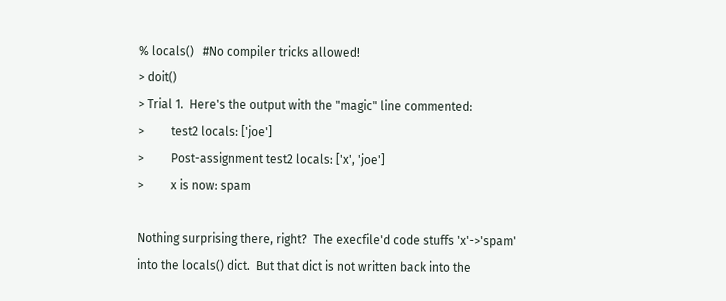% locals()   #No compiler tricks allowed!
> doit()
> Trial 1.  Here's the output with the "magic" line commented:
>         test2 locals: ['joe']
>         Post-assignment test2 locals: ['x', 'joe']
>         x is now: spam

Nothing surprising there, right?  The execfile'd code stuffs 'x'->'spam'
into the locals() dict.  But that dict is not written back into the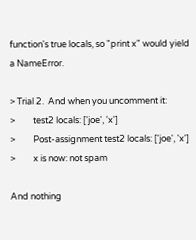function's true locals, so "print x" would yield a NameError.

> Trial 2.  And when you uncomment it:
>         test2 locals: ['joe', 'x']
>         Post-assignment test2 locals: ['joe', 'x']
>         x is now: not spam

And nothing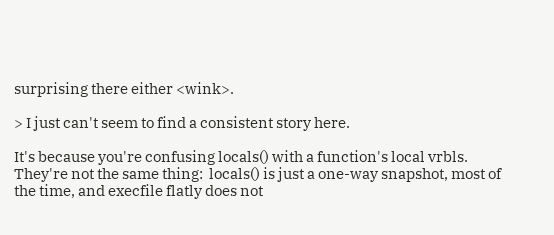surprising there either <wink>.

> I just can't seem to find a consistent story here.

It's because you're confusing locals() with a function's local vrbls.
They're not the same thing:  locals() is just a one-way snapshot, most of
the time, and execfile flatly does not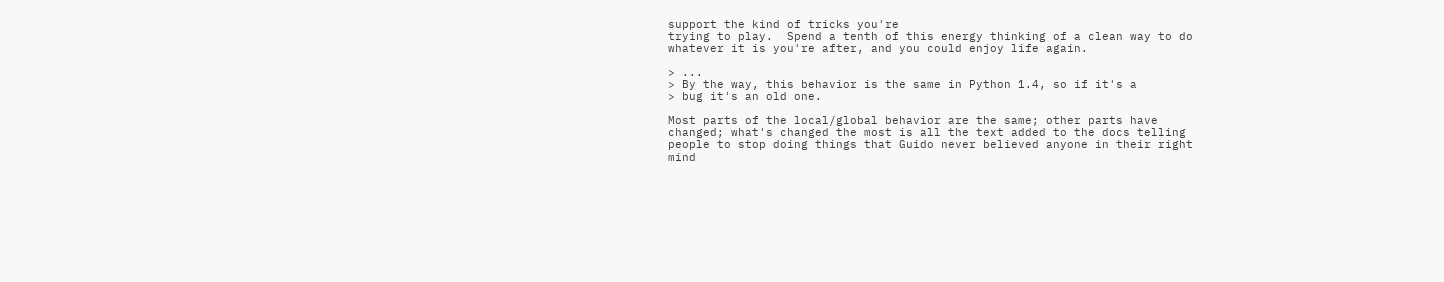support the kind of tricks you're
trying to play.  Spend a tenth of this energy thinking of a clean way to do
whatever it is you're after, and you could enjoy life again.

> ...
> By the way, this behavior is the same in Python 1.4, so if it's a
> bug it's an old one.

Most parts of the local/global behavior are the same; other parts have
changed; what's changed the most is all the text added to the docs telling
people to stop doing things that Guido never believed anyone in their right
mind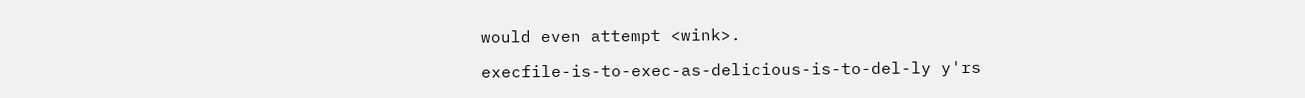would even attempt <wink>.

execfile-is-to-exec-as-delicious-is-to-del-ly y'rs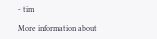- tim

More information about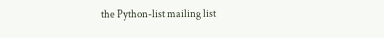the Python-list mailing list